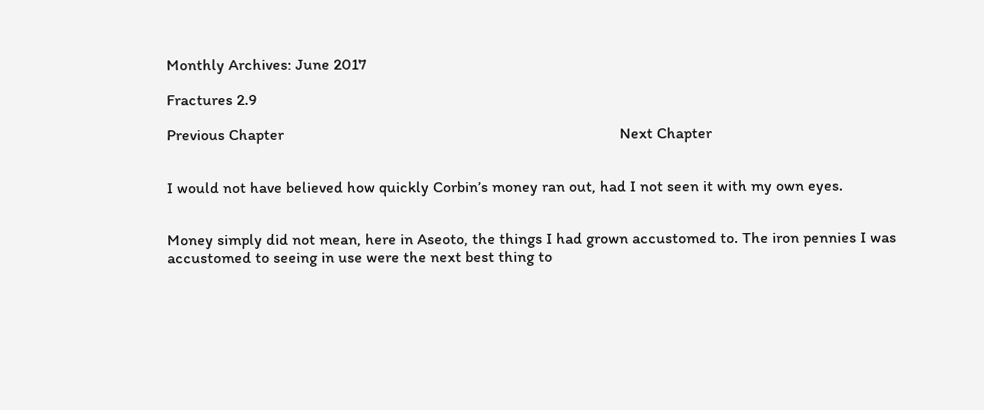Monthly Archives: June 2017

Fractures 2.9

Previous Chapter                                                                                    Next Chapter


I would not have believed how quickly Corbin’s money ran out, had I not seen it with my own eyes.


Money simply did not mean, here in Aseoto, the things I had grown accustomed to. The iron pennies I was accustomed to seeing in use were the next best thing to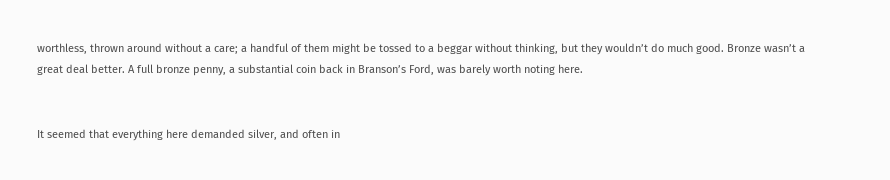worthless, thrown around without a care; a handful of them might be tossed to a beggar without thinking, but they wouldn’t do much good. Bronze wasn’t a great deal better. A full bronze penny, a substantial coin back in Branson’s Ford, was barely worth noting here.


It seemed that everything here demanded silver, and often in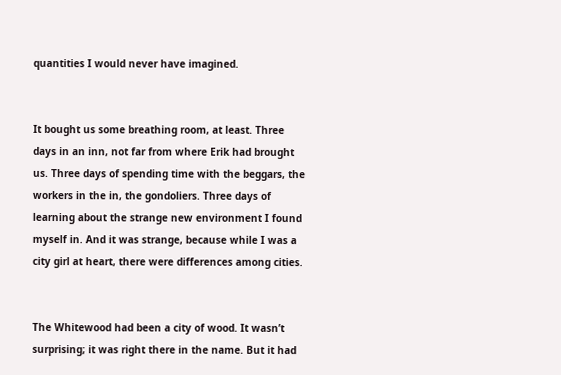quantities I would never have imagined.


It bought us some breathing room, at least. Three days in an inn, not far from where Erik had brought us. Three days of spending time with the beggars, the workers in the in, the gondoliers. Three days of learning about the strange new environment I found myself in. And it was strange, because while I was a city girl at heart, there were differences among cities.


The Whitewood had been a city of wood. It wasn’t surprising; it was right there in the name. But it had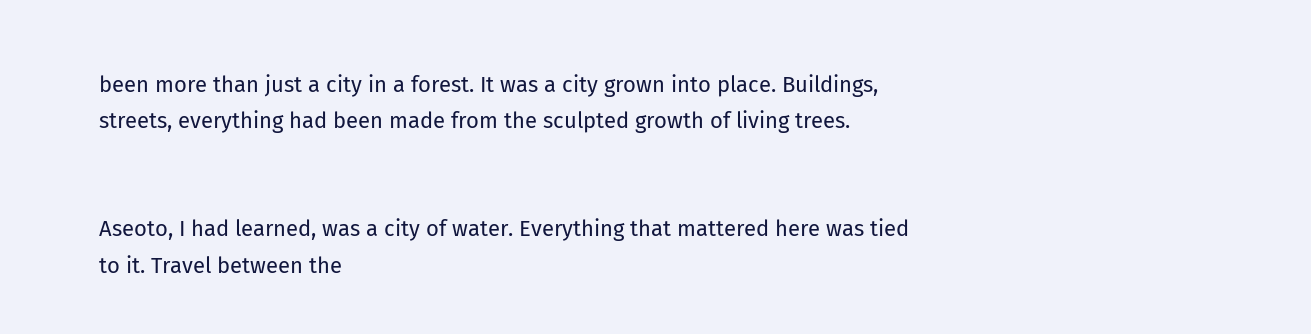been more than just a city in a forest. It was a city grown into place. Buildings, streets, everything had been made from the sculpted growth of living trees.


Aseoto, I had learned, was a city of water. Everything that mattered here was tied to it. Travel between the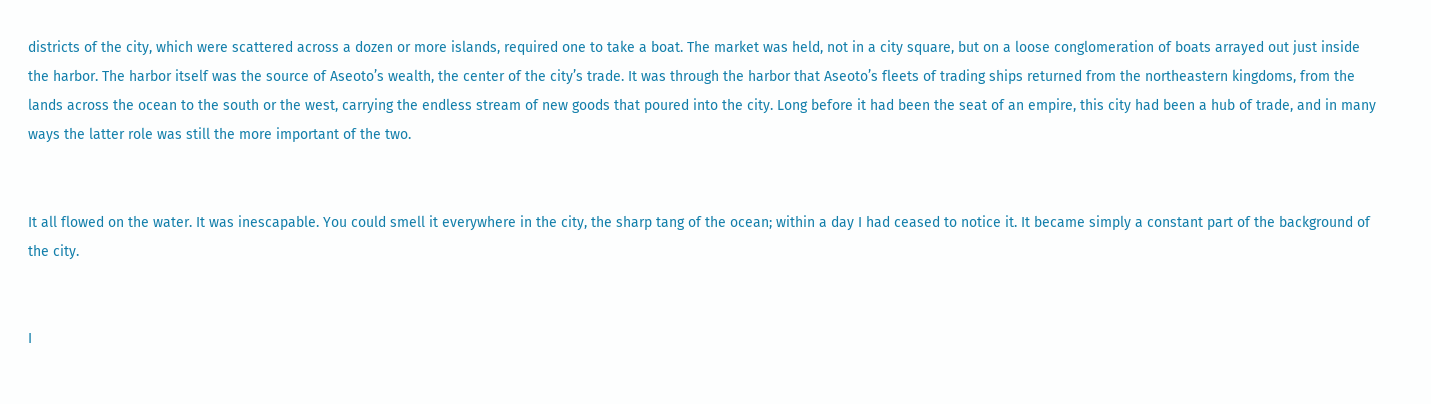districts of the city, which were scattered across a dozen or more islands, required one to take a boat. The market was held, not in a city square, but on a loose conglomeration of boats arrayed out just inside the harbor. The harbor itself was the source of Aseoto’s wealth, the center of the city’s trade. It was through the harbor that Aseoto’s fleets of trading ships returned from the northeastern kingdoms, from the lands across the ocean to the south or the west, carrying the endless stream of new goods that poured into the city. Long before it had been the seat of an empire, this city had been a hub of trade, and in many ways the latter role was still the more important of the two.


It all flowed on the water. It was inescapable. You could smell it everywhere in the city, the sharp tang of the ocean; within a day I had ceased to notice it. It became simply a constant part of the background of the city.


I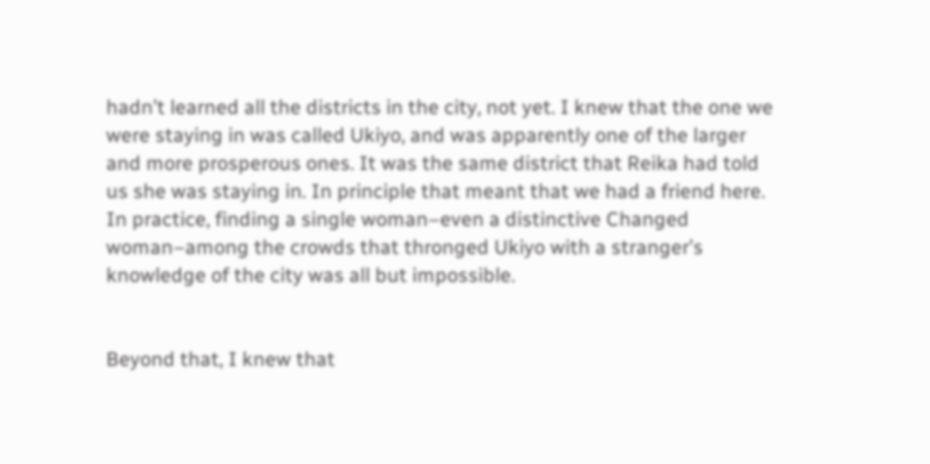hadn’t learned all the districts in the city, not yet. I knew that the one we were staying in was called Ukiyo, and was apparently one of the larger and more prosperous ones. It was the same district that Reika had told us she was staying in. In principle that meant that we had a friend here. In practice, finding a single woman–even a distinctive Changed woman–among the crowds that thronged Ukiyo with a stranger’s knowledge of the city was all but impossible.


Beyond that, I knew that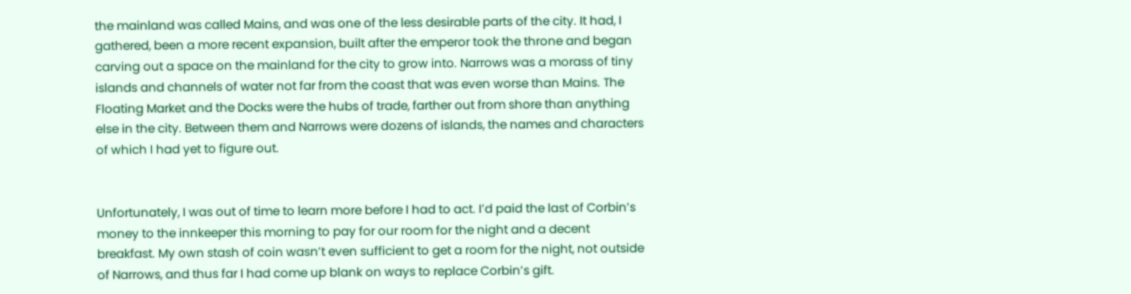the mainland was called Mains, and was one of the less desirable parts of the city. It had, I gathered, been a more recent expansion, built after the emperor took the throne and began carving out a space on the mainland for the city to grow into. Narrows was a morass of tiny islands and channels of water not far from the coast that was even worse than Mains. The Floating Market and the Docks were the hubs of trade, farther out from shore than anything else in the city. Between them and Narrows were dozens of islands, the names and characters of which I had yet to figure out.


Unfortunately, I was out of time to learn more before I had to act. I’d paid the last of Corbin’s money to the innkeeper this morning to pay for our room for the night and a decent breakfast. My own stash of coin wasn’t even sufficient to get a room for the night, not outside of Narrows, and thus far I had come up blank on ways to replace Corbin’s gift.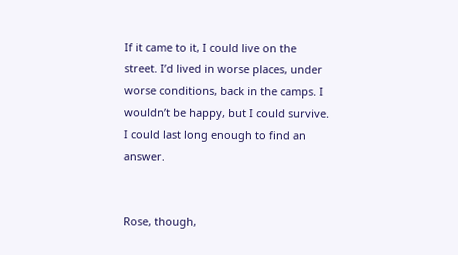If it came to it, I could live on the street. I’d lived in worse places, under worse conditions, back in the camps. I wouldn’t be happy, but I could survive. I could last long enough to find an answer.


Rose, though,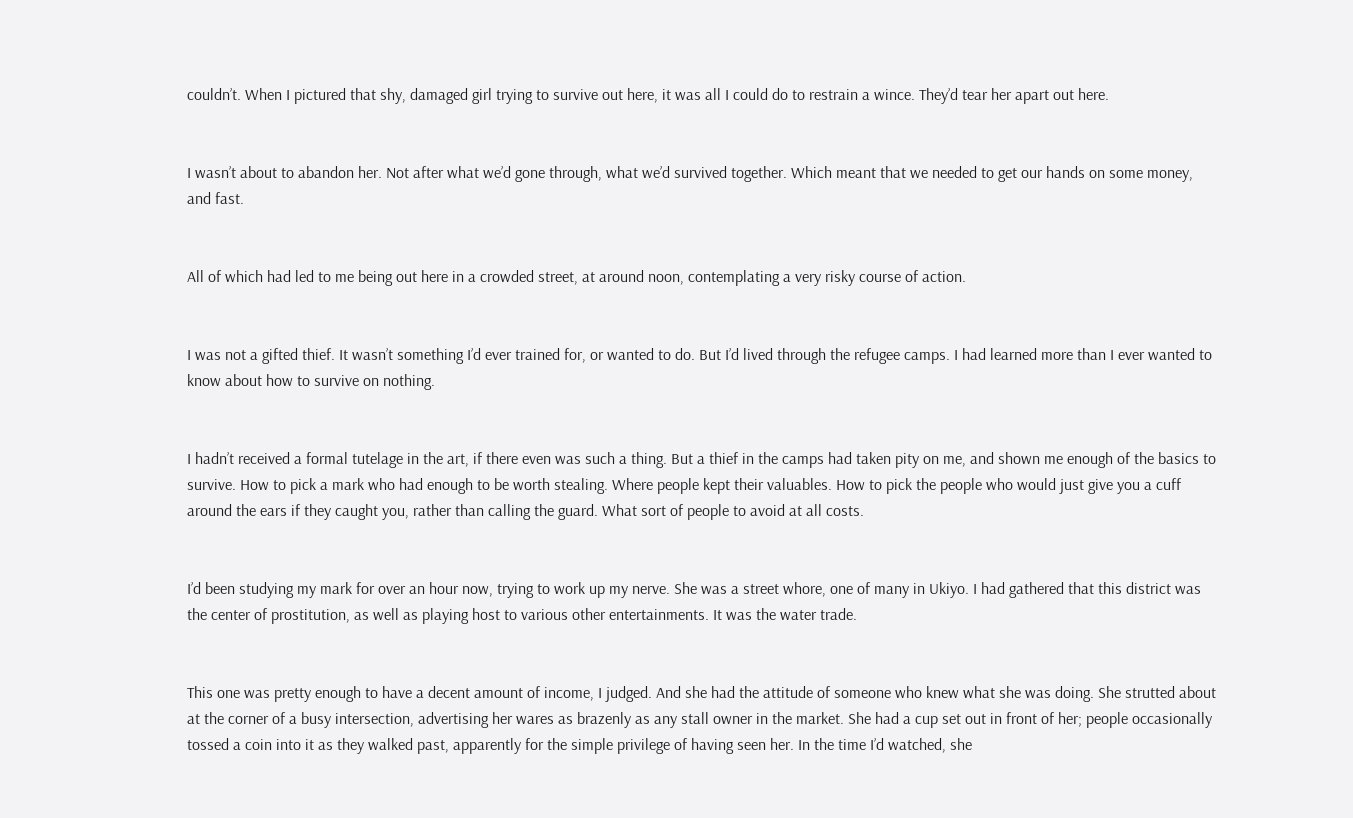couldn’t. When I pictured that shy, damaged girl trying to survive out here, it was all I could do to restrain a wince. They’d tear her apart out here.


I wasn’t about to abandon her. Not after what we’d gone through, what we’d survived together. Which meant that we needed to get our hands on some money, and fast.


All of which had led to me being out here in a crowded street, at around noon, contemplating a very risky course of action.


I was not a gifted thief. It wasn’t something I’d ever trained for, or wanted to do. But I’d lived through the refugee camps. I had learned more than I ever wanted to know about how to survive on nothing.


I hadn’t received a formal tutelage in the art, if there even was such a thing. But a thief in the camps had taken pity on me, and shown me enough of the basics to survive. How to pick a mark who had enough to be worth stealing. Where people kept their valuables. How to pick the people who would just give you a cuff around the ears if they caught you, rather than calling the guard. What sort of people to avoid at all costs.


I’d been studying my mark for over an hour now, trying to work up my nerve. She was a street whore, one of many in Ukiyo. I had gathered that this district was the center of prostitution, as well as playing host to various other entertainments. It was the water trade.


This one was pretty enough to have a decent amount of income, I judged. And she had the attitude of someone who knew what she was doing. She strutted about at the corner of a busy intersection, advertising her wares as brazenly as any stall owner in the market. She had a cup set out in front of her; people occasionally tossed a coin into it as they walked past, apparently for the simple privilege of having seen her. In the time I’d watched, she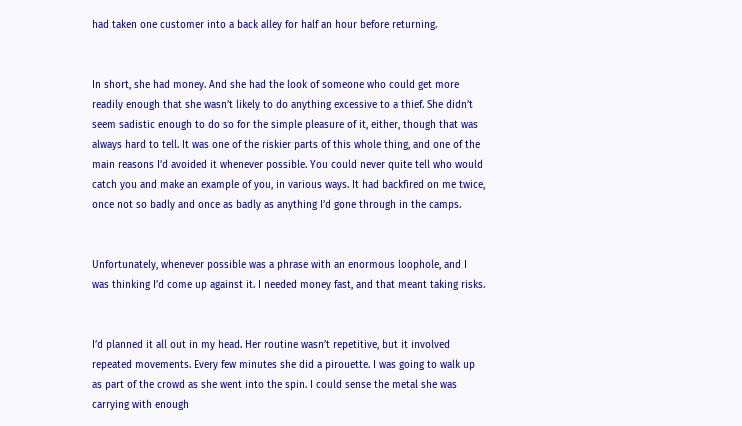had taken one customer into a back alley for half an hour before returning.


In short, she had money. And she had the look of someone who could get more readily enough that she wasn’t likely to do anything excessive to a thief. She didn’t seem sadistic enough to do so for the simple pleasure of it, either, though that was always hard to tell. It was one of the riskier parts of this whole thing, and one of the main reasons I’d avoided it whenever possible. You could never quite tell who would catch you and make an example of you, in various ways. It had backfired on me twice, once not so badly and once as badly as anything I’d gone through in the camps.


Unfortunately, whenever possible was a phrase with an enormous loophole, and I was thinking I’d come up against it. I needed money fast, and that meant taking risks.


I’d planned it all out in my head. Her routine wasn’t repetitive, but it involved repeated movements. Every few minutes she did a pirouette. I was going to walk up as part of the crowd as she went into the spin. I could sense the metal she was carrying with enough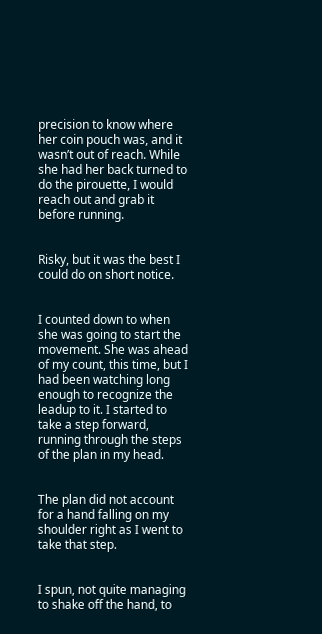precision to know where her coin pouch was, and it wasn’t out of reach. While she had her back turned to do the pirouette, I would reach out and grab it before running.


Risky, but it was the best I could do on short notice.


I counted down to when she was going to start the movement. She was ahead of my count, this time, but I had been watching long enough to recognize the leadup to it. I started to take a step forward, running through the steps of the plan in my head.


The plan did not account for a hand falling on my shoulder right as I went to take that step.


I spun, not quite managing to shake off the hand, to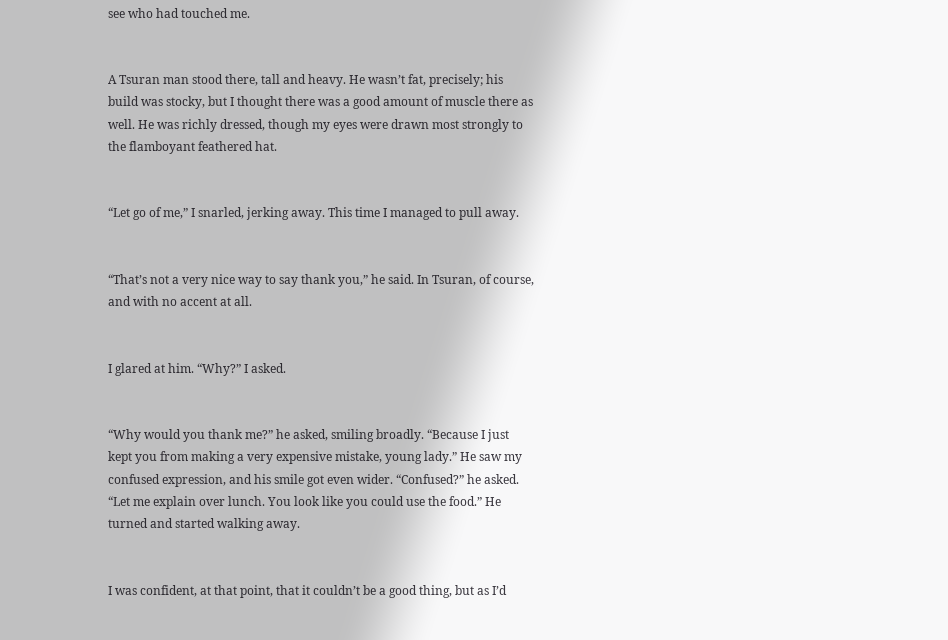see who had touched me.


A Tsuran man stood there, tall and heavy. He wasn’t fat, precisely; his build was stocky, but I thought there was a good amount of muscle there as well. He was richly dressed, though my eyes were drawn most strongly to the flamboyant feathered hat.


“Let go of me,” I snarled, jerking away. This time I managed to pull away.


“That’s not a very nice way to say thank you,” he said. In Tsuran, of course, and with no accent at all.


I glared at him. “Why?” I asked.


“Why would you thank me?” he asked, smiling broadly. “Because I just kept you from making a very expensive mistake, young lady.” He saw my confused expression, and his smile got even wider. “Confused?” he asked. “Let me explain over lunch. You look like you could use the food.” He turned and started walking away.


I was confident, at that point, that it couldn’t be a good thing, but as I’d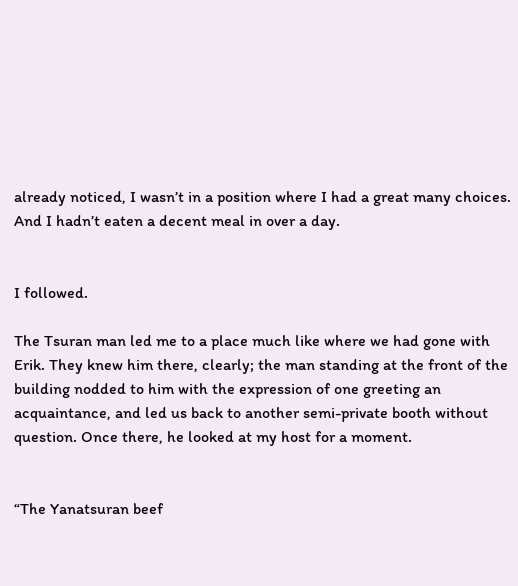already noticed, I wasn’t in a position where I had a great many choices. And I hadn’t eaten a decent meal in over a day.


I followed.

The Tsuran man led me to a place much like where we had gone with Erik. They knew him there, clearly; the man standing at the front of the building nodded to him with the expression of one greeting an acquaintance, and led us back to another semi-private booth without question. Once there, he looked at my host for a moment.


“The Yanatsuran beef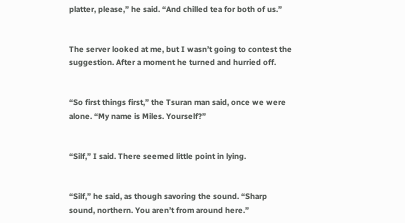platter, please,” he said. “And chilled tea for both of us.”


The server looked at me, but I wasn’t going to contest the suggestion. After a moment he turned and hurried off.


“So first things first,” the Tsuran man said, once we were alone. “My name is Miles. Yourself?”


“Silf,” I said. There seemed little point in lying.


“Silf,” he said, as though savoring the sound. “Sharp sound, northern. You aren’t from around here.”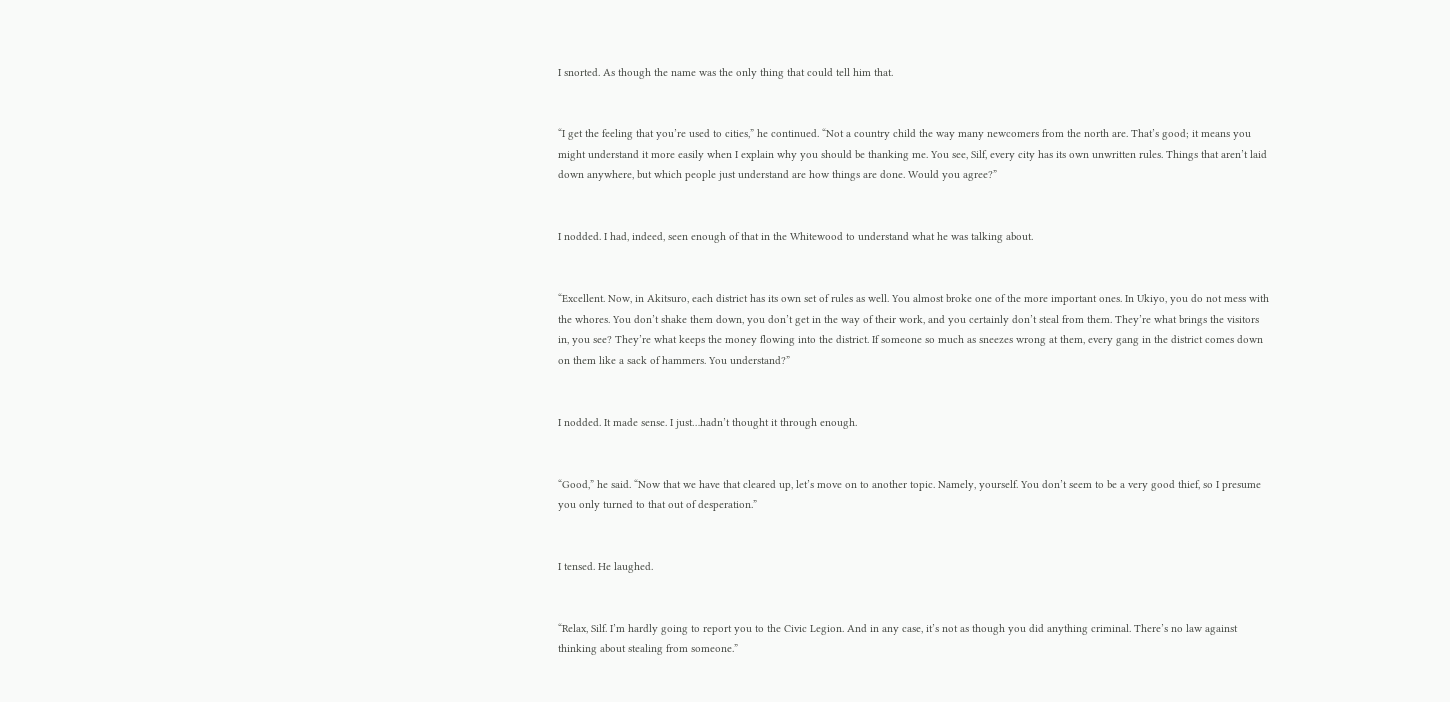I snorted. As though the name was the only thing that could tell him that.


“I get the feeling that you’re used to cities,” he continued. “Not a country child the way many newcomers from the north are. That’s good; it means you might understand it more easily when I explain why you should be thanking me. You see, Silf, every city has its own unwritten rules. Things that aren’t laid down anywhere, but which people just understand are how things are done. Would you agree?”


I nodded. I had, indeed, seen enough of that in the Whitewood to understand what he was talking about.


“Excellent. Now, in Akitsuro, each district has its own set of rules as well. You almost broke one of the more important ones. In Ukiyo, you do not mess with the whores. You don’t shake them down, you don’t get in the way of their work, and you certainly don’t steal from them. They’re what brings the visitors in, you see? They’re what keeps the money flowing into the district. If someone so much as sneezes wrong at them, every gang in the district comes down on them like a sack of hammers. You understand?”


I nodded. It made sense. I just…hadn’t thought it through enough.


“Good,” he said. “Now that we have that cleared up, let’s move on to another topic. Namely, yourself. You don’t seem to be a very good thief, so I presume you only turned to that out of desperation.”


I tensed. He laughed.


“Relax, Silf. I’m hardly going to report you to the Civic Legion. And in any case, it’s not as though you did anything criminal. There’s no law against thinking about stealing from someone.”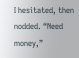I hesitated, then nodded. “Need money,”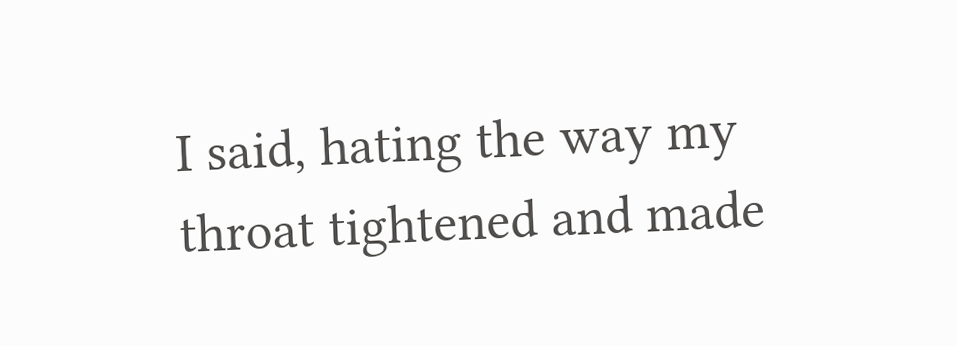I said, hating the way my throat tightened and made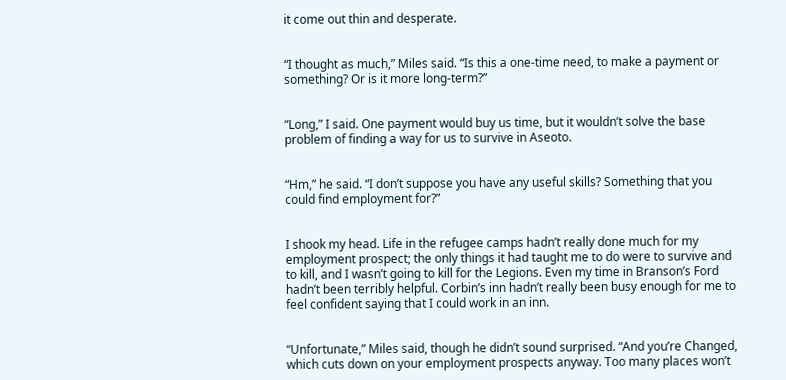it come out thin and desperate.


“I thought as much,” Miles said. “Is this a one-time need, to make a payment or something? Or is it more long-term?”


“Long,” I said. One payment would buy us time, but it wouldn’t solve the base problem of finding a way for us to survive in Aseoto.


“Hm,” he said. “I don’t suppose you have any useful skills? Something that you could find employment for?”


I shook my head. Life in the refugee camps hadn’t really done much for my employment prospect; the only things it had taught me to do were to survive and to kill, and I wasn’t going to kill for the Legions. Even my time in Branson’s Ford hadn’t been terribly helpful. Corbin’s inn hadn’t really been busy enough for me to feel confident saying that I could work in an inn.


“Unfortunate,” Miles said, though he didn’t sound surprised. “And you’re Changed, which cuts down on your employment prospects anyway. Too many places won’t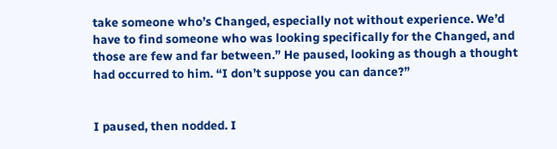take someone who’s Changed, especially not without experience. We’d have to find someone who was looking specifically for the Changed, and those are few and far between.” He paused, looking as though a thought had occurred to him. “I don’t suppose you can dance?”


I paused, then nodded. I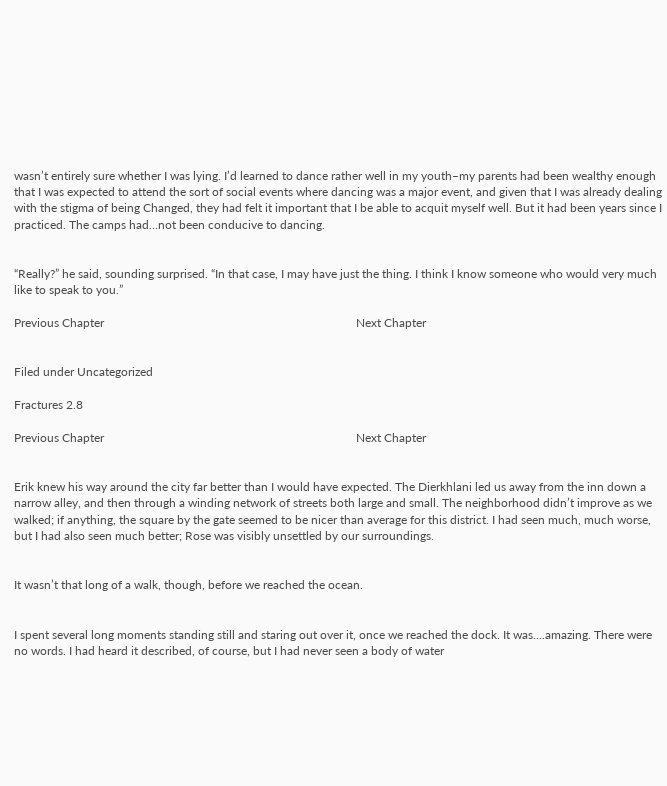wasn’t entirely sure whether I was lying. I’d learned to dance rather well in my youth–my parents had been wealthy enough that I was expected to attend the sort of social events where dancing was a major event, and given that I was already dealing with the stigma of being Changed, they had felt it important that I be able to acquit myself well. But it had been years since I practiced. The camps had…not been conducive to dancing.


“Really?” he said, sounding surprised. “In that case, I may have just the thing. I think I know someone who would very much like to speak to you.”

Previous Chapter                                                                                    Next Chapter


Filed under Uncategorized

Fractures 2.8

Previous Chapter                                                                                    Next Chapter


Erik knew his way around the city far better than I would have expected. The Dierkhlani led us away from the inn down a narrow alley, and then through a winding network of streets both large and small. The neighborhood didn’t improve as we walked; if anything, the square by the gate seemed to be nicer than average for this district. I had seen much, much worse, but I had also seen much better; Rose was visibly unsettled by our surroundings.


It wasn’t that long of a walk, though, before we reached the ocean.


I spent several long moments standing still and staring out over it, once we reached the dock. It was….amazing. There were no words. I had heard it described, of course, but I had never seen a body of water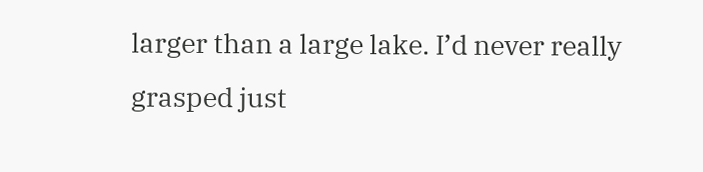larger than a large lake. I’d never really grasped just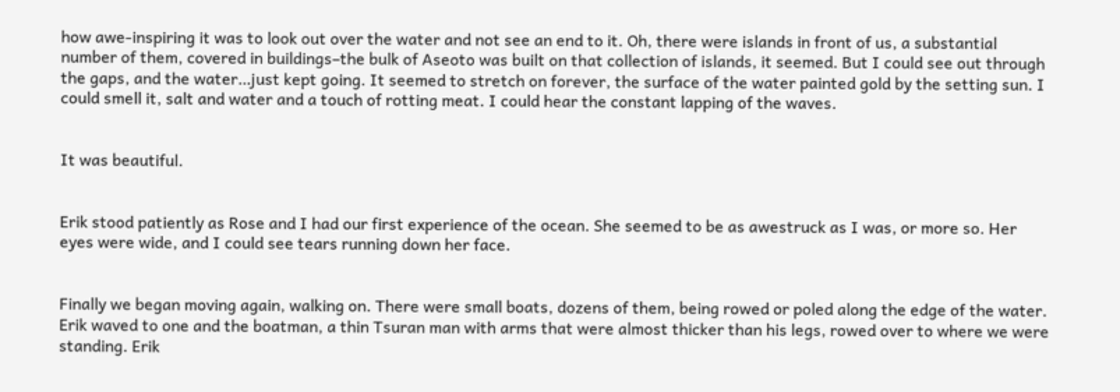how awe-inspiring it was to look out over the water and not see an end to it. Oh, there were islands in front of us, a substantial number of them, covered in buildings–the bulk of Aseoto was built on that collection of islands, it seemed. But I could see out through the gaps, and the water…just kept going. It seemed to stretch on forever, the surface of the water painted gold by the setting sun. I could smell it, salt and water and a touch of rotting meat. I could hear the constant lapping of the waves.


It was beautiful.


Erik stood patiently as Rose and I had our first experience of the ocean. She seemed to be as awestruck as I was, or more so. Her eyes were wide, and I could see tears running down her face.


Finally we began moving again, walking on. There were small boats, dozens of them, being rowed or poled along the edge of the water. Erik waved to one and the boatman, a thin Tsuran man with arms that were almost thicker than his legs, rowed over to where we were standing. Erik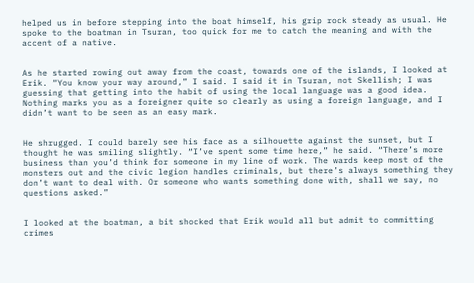helped us in before stepping into the boat himself, his grip rock steady as usual. He spoke to the boatman in Tsuran, too quick for me to catch the meaning and with the accent of a native.


As he started rowing out away from the coast, towards one of the islands, I looked at Erik. “You know your way around,” I said. I said it in Tsuran, not Skellish; I was guessing that getting into the habit of using the local language was a good idea. Nothing marks you as a foreigner quite so clearly as using a foreign language, and I didn’t want to be seen as an easy mark.


He shrugged. I could barely see his face as a silhouette against the sunset, but I thought he was smiling slightly. “I’ve spent some time here,” he said. “There’s more business than you’d think for someone in my line of work. The wards keep most of the monsters out and the civic legion handles criminals, but there’s always something they don’t want to deal with. Or someone who wants something done with, shall we say, no questions asked.”


I looked at the boatman, a bit shocked that Erik would all but admit to committing crimes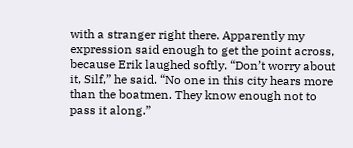with a stranger right there. Apparently my expression said enough to get the point across, because Erik laughed softly. “Don’t worry about it, Silf,” he said. “No one in this city hears more than the boatmen. They know enough not to pass it along.”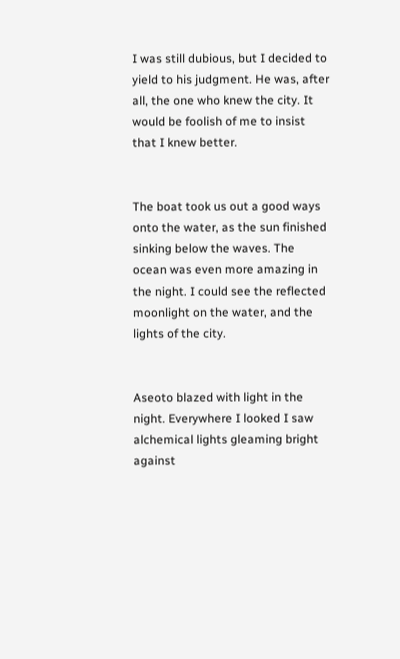I was still dubious, but I decided to yield to his judgment. He was, after all, the one who knew the city. It would be foolish of me to insist that I knew better.


The boat took us out a good ways onto the water, as the sun finished sinking below the waves. The ocean was even more amazing in the night. I could see the reflected moonlight on the water, and the lights of the city.


Aseoto blazed with light in the night. Everywhere I looked I saw alchemical lights gleaming bright against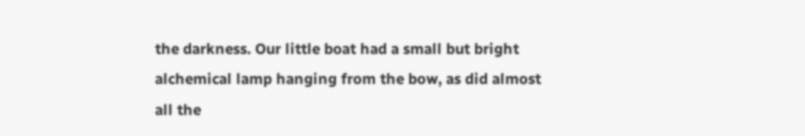the darkness. Our little boat had a small but bright alchemical lamp hanging from the bow, as did almost all the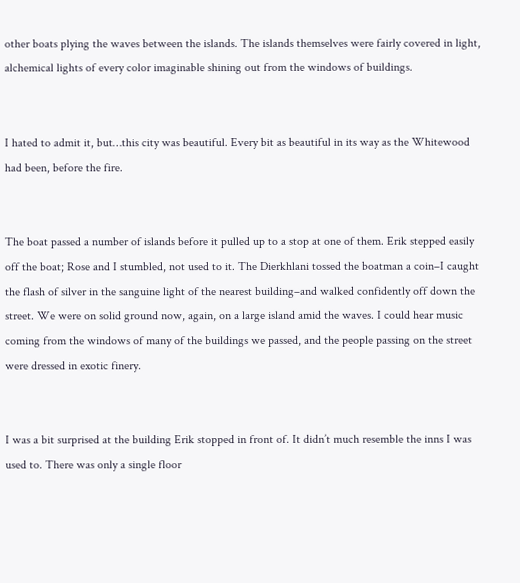other boats plying the waves between the islands. The islands themselves were fairly covered in light, alchemical lights of every color imaginable shining out from the windows of buildings.


I hated to admit it, but…this city was beautiful. Every bit as beautiful in its way as the Whitewood had been, before the fire.


The boat passed a number of islands before it pulled up to a stop at one of them. Erik stepped easily off the boat; Rose and I stumbled, not used to it. The Dierkhlani tossed the boatman a coin–I caught the flash of silver in the sanguine light of the nearest building–and walked confidently off down the street. We were on solid ground now, again, on a large island amid the waves. I could hear music coming from the windows of many of the buildings we passed, and the people passing on the street were dressed in exotic finery.


I was a bit surprised at the building Erik stopped in front of. It didn’t much resemble the inns I was used to. There was only a single floor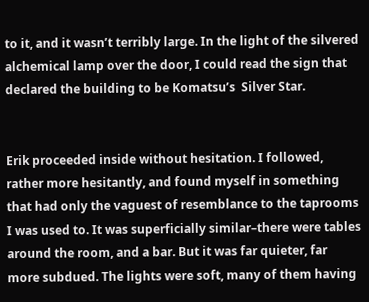to it, and it wasn’t terribly large. In the light of the silvered alchemical lamp over the door, I could read the sign that declared the building to be Komatsu’s  Silver Star.


Erik proceeded inside without hesitation. I followed, rather more hesitantly, and found myself in something that had only the vaguest of resemblance to the taprooms I was used to. It was superficially similar–there were tables around the room, and a bar. But it was far quieter, far more subdued. The lights were soft, many of them having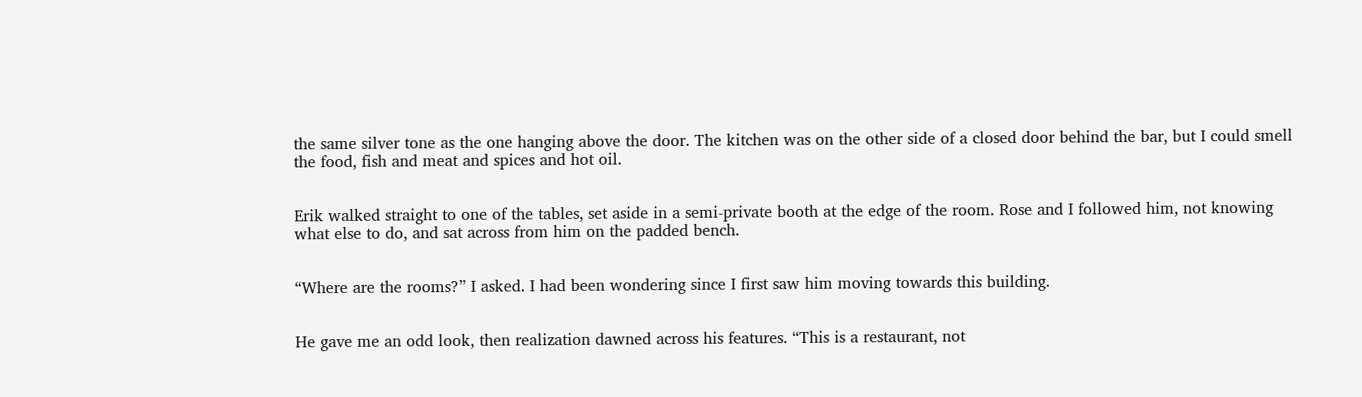the same silver tone as the one hanging above the door. The kitchen was on the other side of a closed door behind the bar, but I could smell the food, fish and meat and spices and hot oil.


Erik walked straight to one of the tables, set aside in a semi-private booth at the edge of the room. Rose and I followed him, not knowing what else to do, and sat across from him on the padded bench.


“Where are the rooms?” I asked. I had been wondering since I first saw him moving towards this building.


He gave me an odd look, then realization dawned across his features. “This is a restaurant, not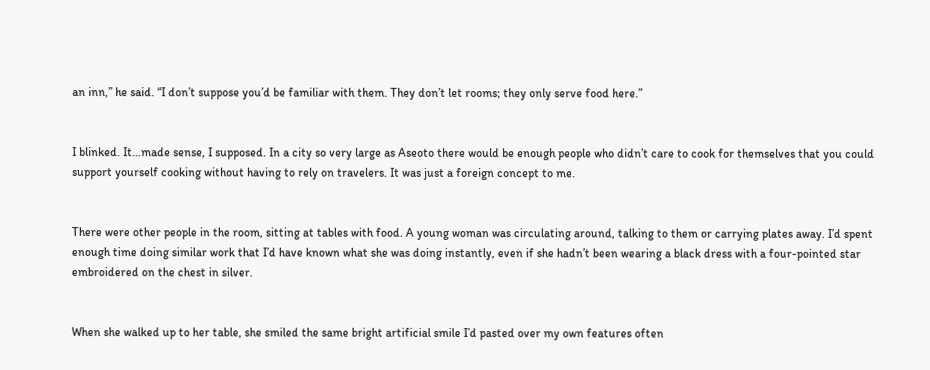an inn,” he said. “I don’t suppose you’d be familiar with them. They don’t let rooms; they only serve food here.”


I blinked. It…made sense, I supposed. In a city so very large as Aseoto there would be enough people who didn’t care to cook for themselves that you could support yourself cooking without having to rely on travelers. It was just a foreign concept to me.


There were other people in the room, sitting at tables with food. A young woman was circulating around, talking to them or carrying plates away. I’d spent enough time doing similar work that I’d have known what she was doing instantly, even if she hadn’t been wearing a black dress with a four-pointed star embroidered on the chest in silver.


When she walked up to her table, she smiled the same bright artificial smile I’d pasted over my own features often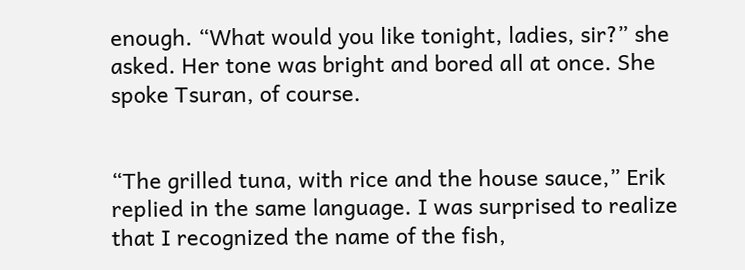enough. “What would you like tonight, ladies, sir?” she asked. Her tone was bright and bored all at once. She spoke Tsuran, of course.


“The grilled tuna, with rice and the house sauce,” Erik replied in the same language. I was surprised to realize that I recognized the name of the fish,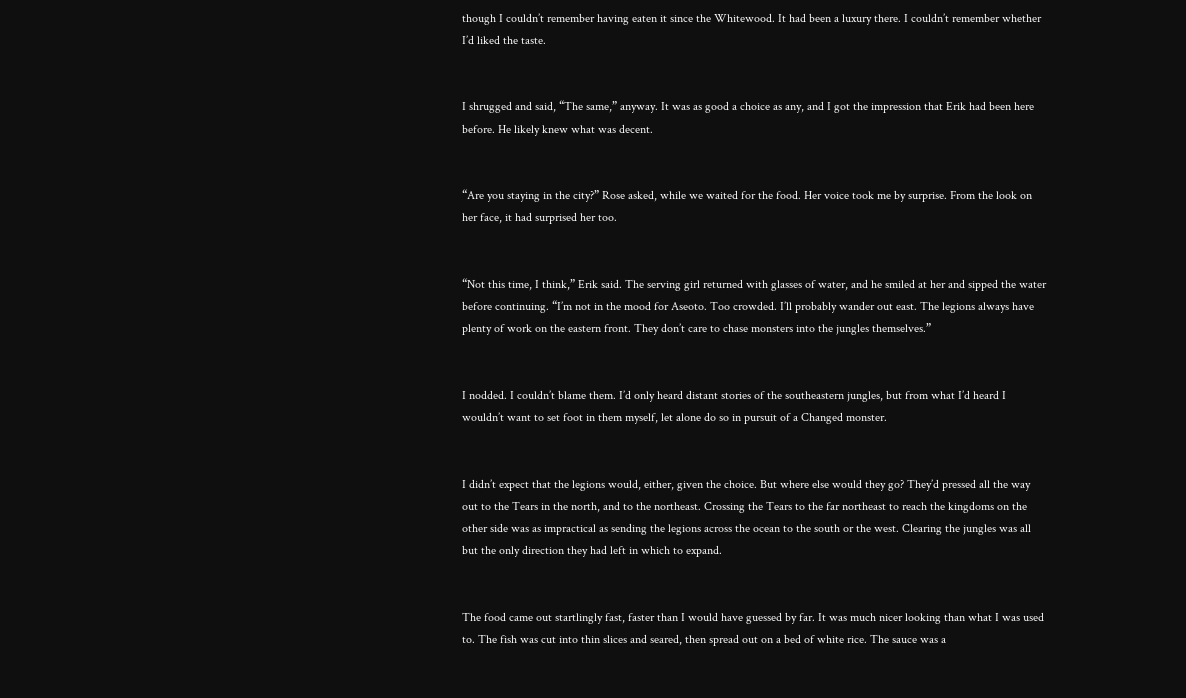though I couldn’t remember having eaten it since the Whitewood. It had been a luxury there. I couldn’t remember whether I’d liked the taste.


I shrugged and said, “The same,” anyway. It was as good a choice as any, and I got the impression that Erik had been here before. He likely knew what was decent.


“Are you staying in the city?” Rose asked, while we waited for the food. Her voice took me by surprise. From the look on her face, it had surprised her too.


“Not this time, I think,” Erik said. The serving girl returned with glasses of water, and he smiled at her and sipped the water before continuing. “I’m not in the mood for Aseoto. Too crowded. I’ll probably wander out east. The legions always have plenty of work on the eastern front. They don’t care to chase monsters into the jungles themselves.”


I nodded. I couldn’t blame them. I’d only heard distant stories of the southeastern jungles, but from what I’d heard I wouldn’t want to set foot in them myself, let alone do so in pursuit of a Changed monster.


I didn’t expect that the legions would, either, given the choice. But where else would they go? They’d pressed all the way out to the Tears in the north, and to the northeast. Crossing the Tears to the far northeast to reach the kingdoms on the other side was as impractical as sending the legions across the ocean to the south or the west. Clearing the jungles was all but the only direction they had left in which to expand.


The food came out startlingly fast, faster than I would have guessed by far. It was much nicer looking than what I was used to. The fish was cut into thin slices and seared, then spread out on a bed of white rice. The sauce was a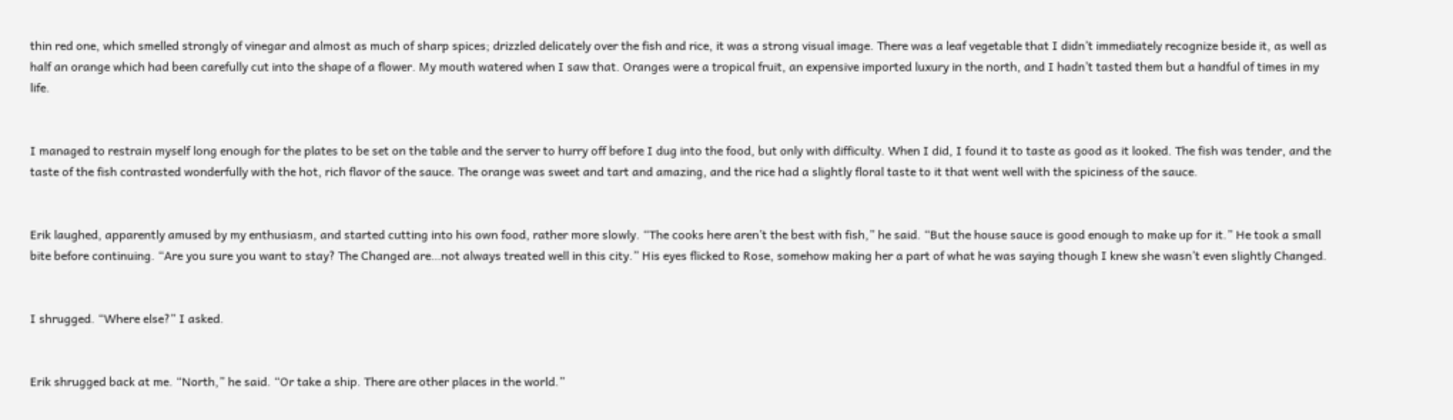thin red one, which smelled strongly of vinegar and almost as much of sharp spices; drizzled delicately over the fish and rice, it was a strong visual image. There was a leaf vegetable that I didn’t immediately recognize beside it, as well as half an orange which had been carefully cut into the shape of a flower. My mouth watered when I saw that. Oranges were a tropical fruit, an expensive imported luxury in the north, and I hadn’t tasted them but a handful of times in my life.


I managed to restrain myself long enough for the plates to be set on the table and the server to hurry off before I dug into the food, but only with difficulty. When I did, I found it to taste as good as it looked. The fish was tender, and the taste of the fish contrasted wonderfully with the hot, rich flavor of the sauce. The orange was sweet and tart and amazing, and the rice had a slightly floral taste to it that went well with the spiciness of the sauce.


Erik laughed, apparently amused by my enthusiasm, and started cutting into his own food, rather more slowly. “The cooks here aren’t the best with fish,” he said. “But the house sauce is good enough to make up for it.” He took a small bite before continuing. “Are you sure you want to stay? The Changed are…not always treated well in this city.” His eyes flicked to Rose, somehow making her a part of what he was saying though I knew she wasn’t even slightly Changed.


I shrugged. “Where else?” I asked.


Erik shrugged back at me. “North,” he said. “Or take a ship. There are other places in the world.”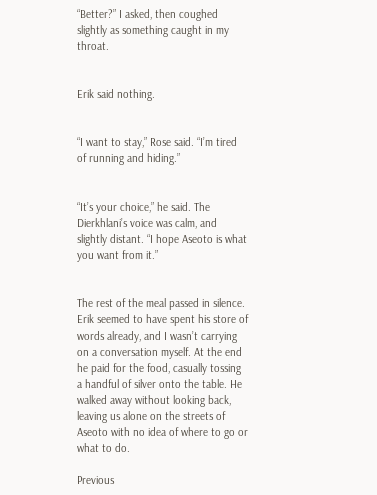“Better?” I asked, then coughed slightly as something caught in my throat.


Erik said nothing.


“I want to stay,” Rose said. “I’m tired of running and hiding.”


“It’s your choice,” he said. The Dierkhlani’s voice was calm, and slightly distant. “I hope Aseoto is what you want from it.”


The rest of the meal passed in silence. Erik seemed to have spent his store of words already, and I wasn’t carrying on a conversation myself. At the end he paid for the food, casually tossing a handful of silver onto the table. He walked away without looking back, leaving us alone on the streets of Aseoto with no idea of where to go or what to do.

Previous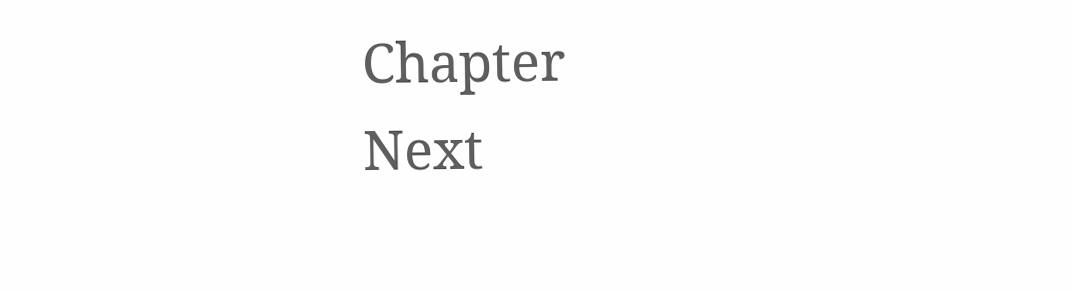Chapter                                                                                    Next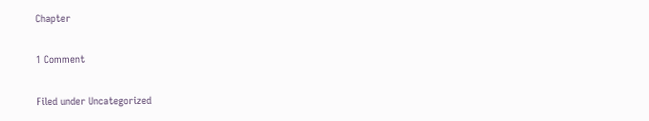Chapter

1 Comment

Filed under Uncategorized